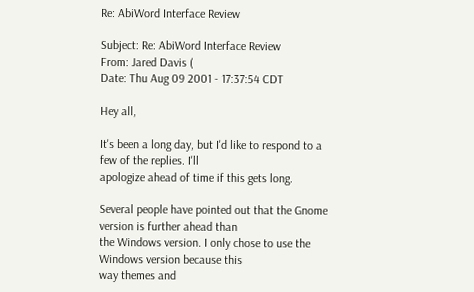Re: AbiWord Interface Review

Subject: Re: AbiWord Interface Review
From: Jared Davis (
Date: Thu Aug 09 2001 - 17:37:54 CDT

Hey all,

It's been a long day, but I'd like to respond to a few of the replies. I'll
apologize ahead of time if this gets long.

Several people have pointed out that the Gnome version is further ahead than
the Windows version. I only chose to use the Windows version because this
way themes and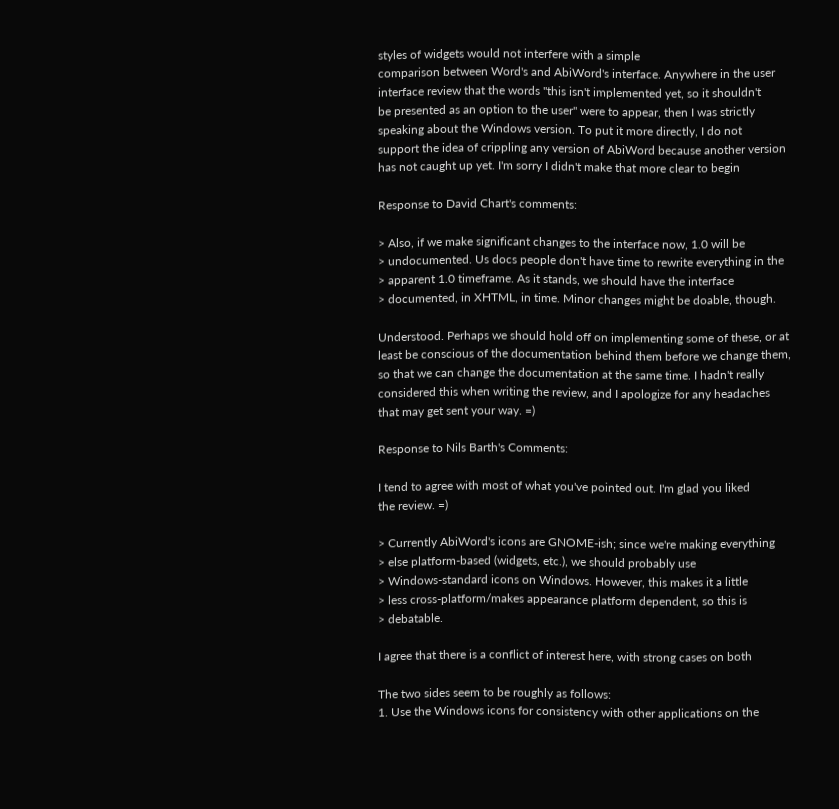styles of widgets would not interfere with a simple
comparison between Word's and AbiWord's interface. Anywhere in the user
interface review that the words "this isn't implemented yet, so it shouldn't
be presented as an option to the user" were to appear, then I was strictly
speaking about the Windows version. To put it more directly, I do not
support the idea of crippling any version of AbiWord because another version
has not caught up yet. I'm sorry I didn't make that more clear to begin

Response to David Chart's comments:

> Also, if we make significant changes to the interface now, 1.0 will be
> undocumented. Us docs people don't have time to rewrite everything in the
> apparent 1.0 timeframe. As it stands, we should have the interface
> documented, in XHTML, in time. Minor changes might be doable, though.

Understood. Perhaps we should hold off on implementing some of these, or at
least be conscious of the documentation behind them before we change them,
so that we can change the documentation at the same time. I hadn't really
considered this when writing the review, and I apologize for any headaches
that may get sent your way. =)

Response to Nils Barth's Comments:

I tend to agree with most of what you've pointed out. I'm glad you liked
the review. =)

> Currently AbiWord's icons are GNOME-ish; since we're making everything
> else platform-based (widgets, etc.), we should probably use
> Windows-standard icons on Windows. However, this makes it a little
> less cross-platform/makes appearance platform dependent, so this is
> debatable.

I agree that there is a conflict of interest here, with strong cases on both

The two sides seem to be roughly as follows:
1. Use the Windows icons for consistency with other applications on the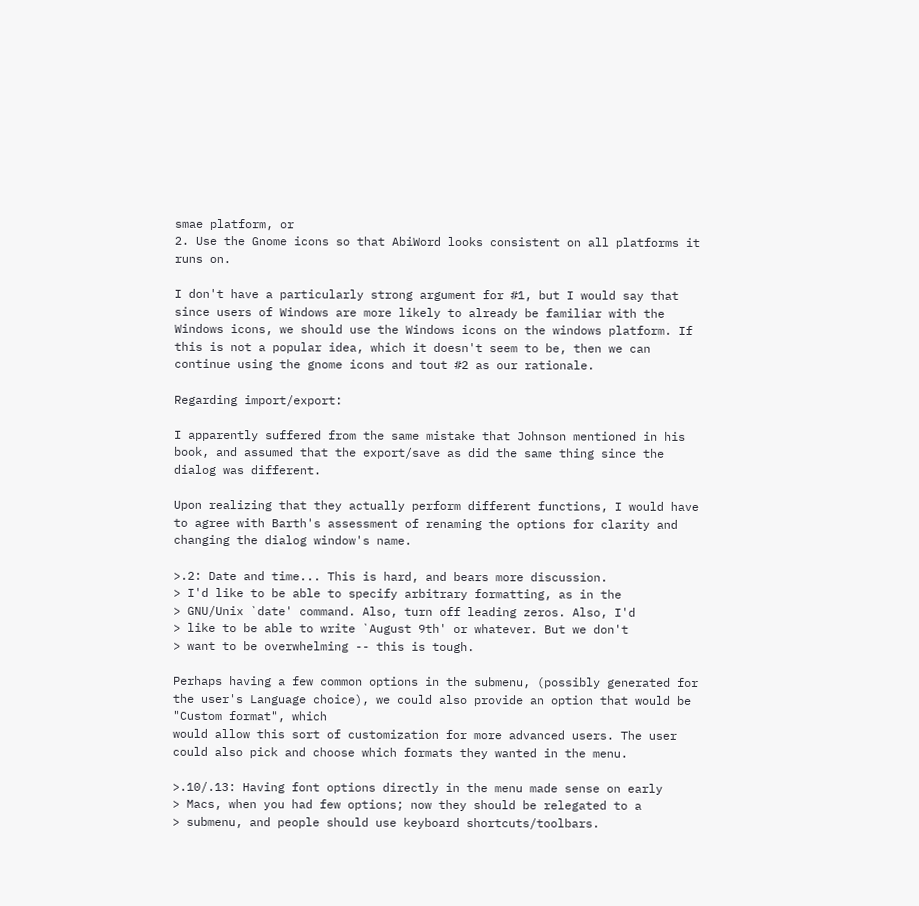smae platform, or
2. Use the Gnome icons so that AbiWord looks consistent on all platforms it
runs on.

I don't have a particularly strong argument for #1, but I would say that
since users of Windows are more likely to already be familiar with the
Windows icons, we should use the Windows icons on the windows platform. If
this is not a popular idea, which it doesn't seem to be, then we can
continue using the gnome icons and tout #2 as our rationale.

Regarding import/export:

I apparently suffered from the same mistake that Johnson mentioned in his
book, and assumed that the export/save as did the same thing since the
dialog was different.

Upon realizing that they actually perform different functions, I would have
to agree with Barth's assessment of renaming the options for clarity and
changing the dialog window's name.

>.2: Date and time... This is hard, and bears more discussion.
> I'd like to be able to specify arbitrary formatting, as in the
> GNU/Unix `date' command. Also, turn off leading zeros. Also, I'd
> like to be able to write `August 9th' or whatever. But we don't
> want to be overwhelming -- this is tough.

Perhaps having a few common options in the submenu, (possibly generated for
the user's Language choice), we could also provide an option that would be
"Custom format", which
would allow this sort of customization for more advanced users. The user
could also pick and choose which formats they wanted in the menu.

>.10/.13: Having font options directly in the menu made sense on early
> Macs, when you had few options; now they should be relegated to a
> submenu, and people should use keyboard shortcuts/toolbars.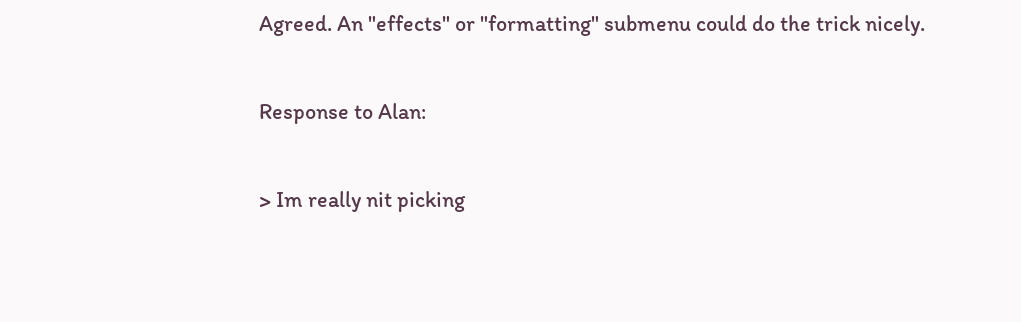Agreed. An "effects" or "formatting" submenu could do the trick nicely.

Response to Alan:

> Im really nit picking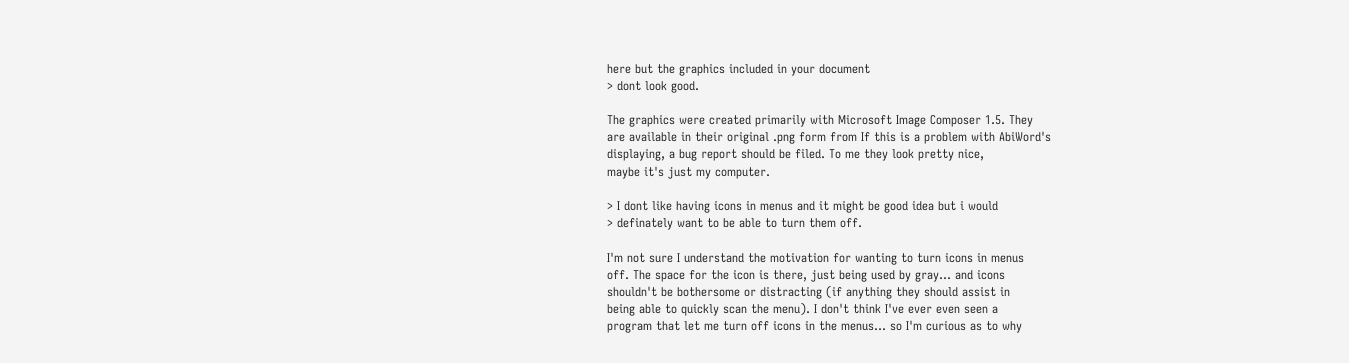here but the graphics included in your document
> dont look good.

The graphics were created primarily with Microsoft Image Composer 1.5. They
are available in their original .png form from If this is a problem with AbiWord's
displaying, a bug report should be filed. To me they look pretty nice,
maybe it's just my computer.

> I dont like having icons in menus and it might be good idea but i would
> definately want to be able to turn them off.

I'm not sure I understand the motivation for wanting to turn icons in menus
off. The space for the icon is there, just being used by gray... and icons
shouldn't be bothersome or distracting (if anything they should assist in
being able to quickly scan the menu). I don't think I've ever even seen a
program that let me turn off icons in the menus... so I'm curious as to why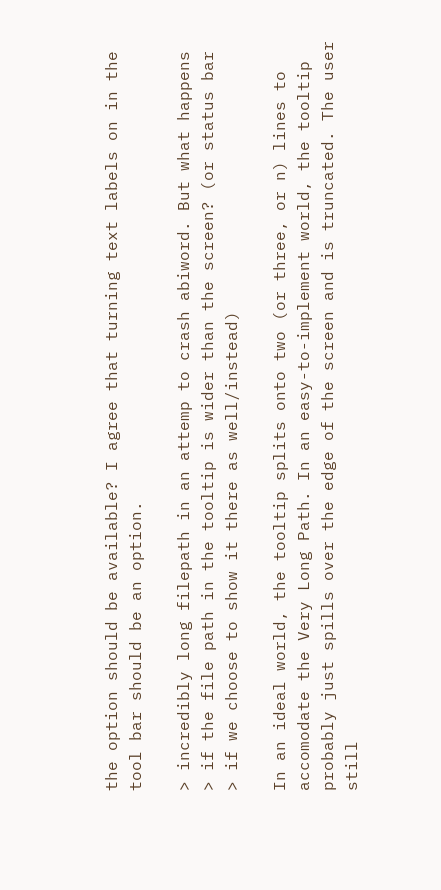the option should be available? I agree that turning text labels on in the
tool bar should be an option.

> incredibly long filepath in an attemp to crash abiword. But what happens
> if the file path in the tooltip is wider than the screen? (or status bar
> if we choose to show it there as well/instead)

In an ideal world, the tooltip splits onto two (or three, or n) lines to
accomodate the Very Long Path. In an easy-to-implement world, the tooltip
probably just spills over the edge of the screen and is truncated. The user
still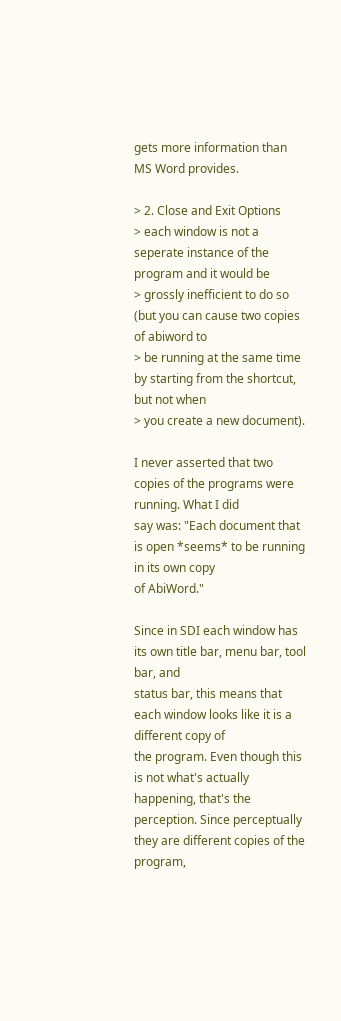gets more information than MS Word provides.

> 2. Close and Exit Options
> each window is not a seperate instance of the program and it would be
> grossly inefficient to do so (but you can cause two copies of abiword to
> be running at the same time by starting from the shortcut, but not when
> you create a new document).

I never asserted that two copies of the programs were running. What I did
say was: "Each document that is open *seems* to be running in its own copy
of AbiWord."

Since in SDI each window has its own title bar, menu bar, tool bar, and
status bar, this means that each window looks like it is a different copy of
the program. Even though this is not what's actually happening, that's the
perception. Since perceptually they are different copies of the program,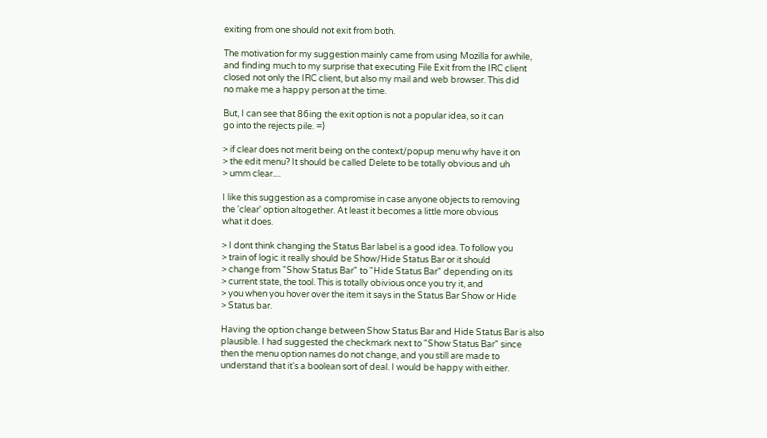exiting from one should not exit from both.

The motivation for my suggestion mainly came from using Mozilla for awhile,
and finding much to my surprise that executing File Exit from the IRC client
closed not only the IRC client, but also my mail and web browser. This did
no make me a happy person at the time.

But, I can see that 86ing the exit option is not a popular idea, so it can
go into the rejects pile. =)

> if clear does not merit being on the context/popup menu why have it on
> the edit menu? It should be called Delete to be totally obvious and uh
> umm clear....

I like this suggestion as a compromise in case anyone objects to removing
the 'clear' option altogether. At least it becomes a little more obvious
what it does.

> I dont think changing the Status Bar label is a good idea. To follow you
> train of logic it really should be Show/Hide Status Bar or it should
> change from "Show Status Bar" to "Hide Status Bar" depending on its
> current state, the tool. This is totally obivious once you try it, and
> you when you hover over the item it says in the Status Bar Show or Hide
> Status bar.

Having the option change between Show Status Bar and Hide Status Bar is also
plausible. I had suggested the checkmark next to "Show Status Bar" since
then the menu option names do not change, and you still are made to
understand that it's a boolean sort of deal. I would be happy with either.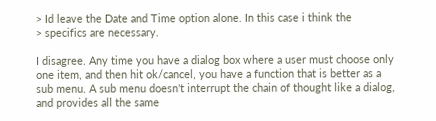> Id leave the Date and Time option alone. In this case i think the
> specifics are necessary.

I disagree. Any time you have a dialog box where a user must choose only
one item, and then hit ok/cancel, you have a function that is better as a
sub menu. A sub menu doesn't interrupt the chain of thought like a dialog,
and provides all the same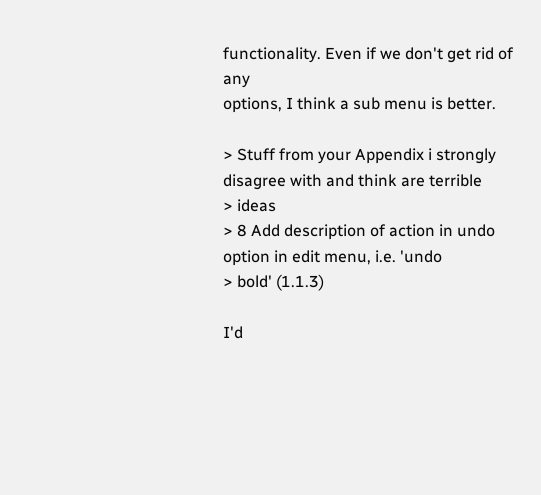functionality. Even if we don't get rid of any
options, I think a sub menu is better.

> Stuff from your Appendix i strongly disagree with and think are terrible
> ideas
> 8 Add description of action in undo option in edit menu, i.e. 'undo
> bold' (1.1.3)

I'd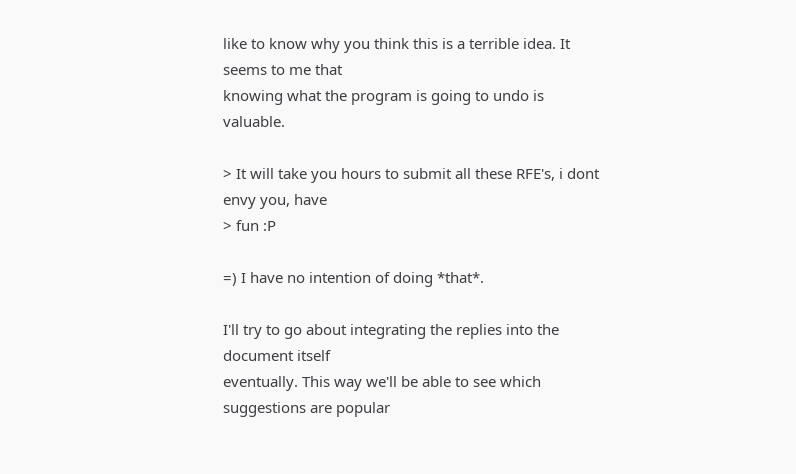like to know why you think this is a terrible idea. It seems to me that
knowing what the program is going to undo is valuable.

> It will take you hours to submit all these RFE's, i dont envy you, have
> fun :P

=) I have no intention of doing *that*.

I'll try to go about integrating the replies into the document itself
eventually. This way we'll be able to see which suggestions are popular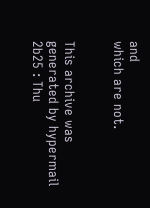and
which are not.


This archive was generated by hypermail 2b25 : Thu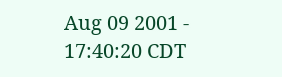Aug 09 2001 - 17:40:20 CDT